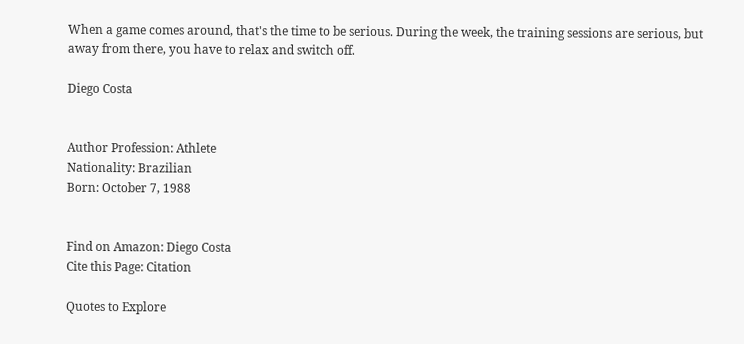When a game comes around, that's the time to be serious. During the week, the training sessions are serious, but away from there, you have to relax and switch off.

Diego Costa


Author Profession: Athlete
Nationality: Brazilian
Born: October 7, 1988


Find on Amazon: Diego Costa
Cite this Page: Citation

Quotes to Explore